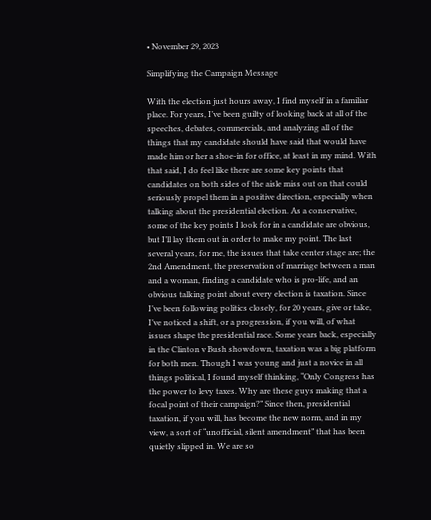• November 29, 2023

Simplifying the Campaign Message

With the election just hours away, I find myself in a familiar place. For years, I’ve been guilty of looking back at all of the speeches, debates, commercials, and analyzing all of the things that my candidate should have said that would have made him or her a shoe-in for office, at least in my mind. With that said, I do feel like there are some key points that candidates on both sides of the aisle miss out on that could seriously propel them in a positive direction, especially when talking about the presidential election. As a conservative, some of the key points I look for in a candidate are obvious, but I’ll lay them out in order to make my point. The last several years, for me, the issues that take center stage are; the 2nd Amendment, the preservation of marriage between a man and a woman, finding a candidate who is pro-life, and an obvious talking point about every election is taxation. Since I’ve been following politics closely, for 20 years, give or take, I’ve noticed a shift, or a progression, if you will, of what issues shape the presidential race. Some years back, especially in the Clinton v Bush showdown, taxation was a big platform for both men. Though I was young and just a novice in all things political, I found myself thinking, “Only Congress has the power to levy taxes. Why are these guys making that a focal point of their campaign?” Since then, presidential taxation, if you will, has become the new norm, and in my view, a sort of “unofficial, silent amendment” that has been quietly slipped in. We are so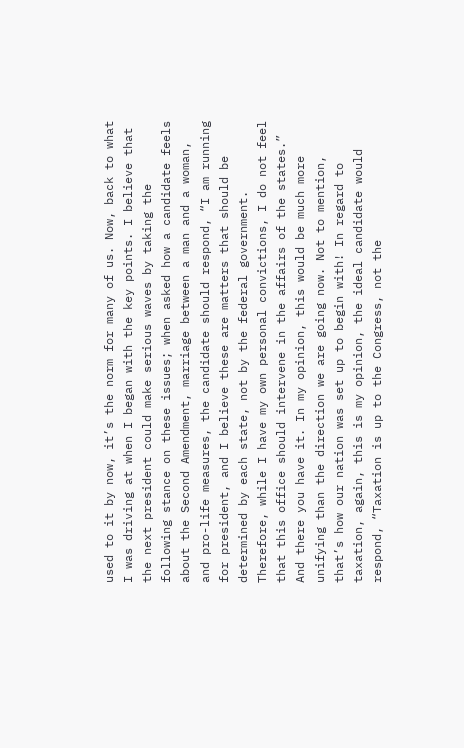used to it by now, it’s the norm for many of us. Now, back to what I was driving at when I began with the key points. I believe that the next president could make serious waves by taking the following stance on these issues; when asked how a candidate feels about the Second Amendment, marriage between a man and a woman, and pro-life measures, the candidate should respond, “I am running for president, and I believe these are matters that should be determined by each state, not by the federal government. Therefore, while I have my own personal convictions, I do not feel that this office should intervene in the affairs of the states.” And there you have it. In my opinion, this would be much more unifying than the direction we are going now. Not to mention, that’s how our nation was set up to begin with! In regard to taxation, again, this is my opinion, the ideal candidate would respond, “Taxation is up to the Congress, not the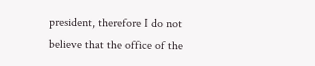president, therefore I do not believe that the office of the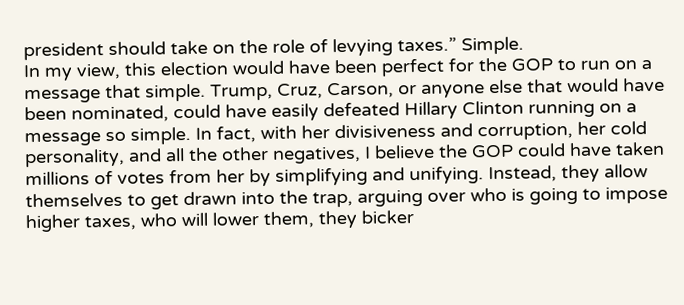president should take on the role of levying taxes.” Simple.
In my view, this election would have been perfect for the GOP to run on a message that simple. Trump, Cruz, Carson, or anyone else that would have been nominated, could have easily defeated Hillary Clinton running on a message so simple. In fact, with her divisiveness and corruption, her cold personality, and all the other negatives, I believe the GOP could have taken millions of votes from her by simplifying and unifying. Instead, they allow themselves to get drawn into the trap, arguing over who is going to impose higher taxes, who will lower them, they bicker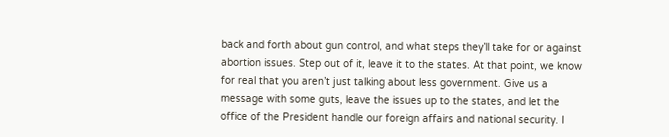back and forth about gun control, and what steps they’ll take for or against abortion issues. Step out of it, leave it to the states. At that point, we know for real that you aren’t just talking about less government. Give us a message with some guts, leave the issues up to the states, and let the office of the President handle our foreign affairs and national security. I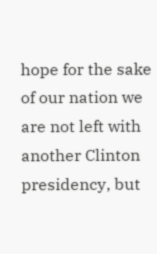hope for the sake of our nation we are not left with another Clinton presidency, but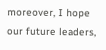moreover, I hope our future leaders,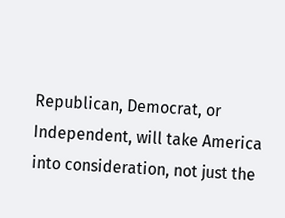Republican, Democrat, or Independent, will take America into consideration, not just the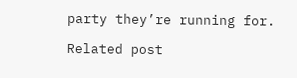party they’re running for.

Related post